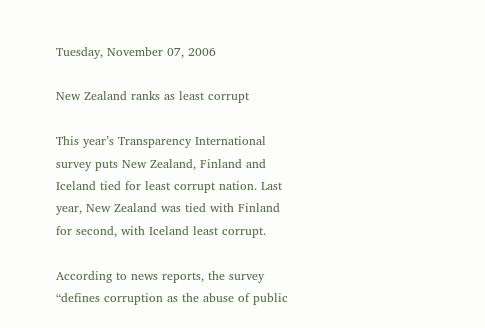Tuesday, November 07, 2006

New Zealand ranks as least corrupt

This year’s Transparency International survey puts New Zealand, Finland and Iceland tied for least corrupt nation. Last year, New Zealand was tied with Finland for second, with Iceland least corrupt.

According to news reports, the survey “defines corruption as the abuse of public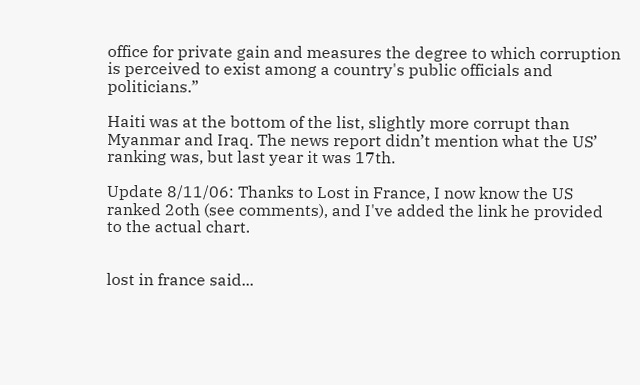office for private gain and measures the degree to which corruption is perceived to exist among a country's public officials and politicians.”

Haiti was at the bottom of the list, slightly more corrupt than Myanmar and Iraq. The news report didn’t mention what the US’ ranking was, but last year it was 17th.

Update 8/11/06: Thanks to Lost in France, I now know the US ranked 2oth (see comments), and I've added the link he provided to the actual chart.


lost in france said...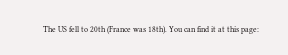The US fell to 20th (France was 18th). You can find it at this page: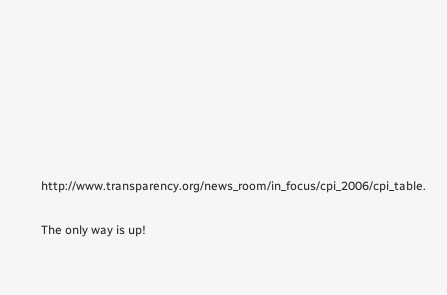http://www.transparency.org/news_room/in_focus/cpi_2006/cpi_table.

The only way is up!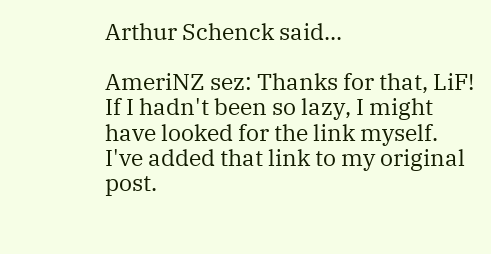Arthur Schenck said...

AmeriNZ sez: Thanks for that, LiF! If I hadn't been so lazy, I might have looked for the link myself. I've added that link to my original post.